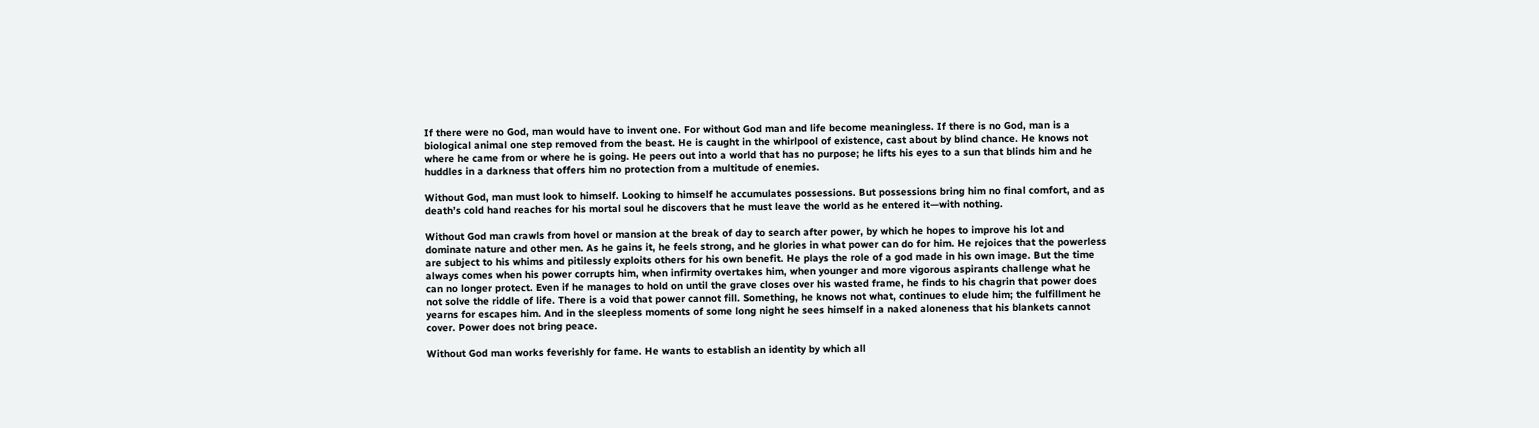If there were no God, man would have to invent one. For without God man and life become meaningless. If there is no God, man is a biological animal one step removed from the beast. He is caught in the whirlpool of existence, cast about by blind chance. He knows not where he came from or where he is going. He peers out into a world that has no purpose; he lifts his eyes to a sun that blinds him and he huddles in a darkness that offers him no protection from a multitude of enemies.

Without God, man must look to himself. Looking to himself he accumulates possessions. But possessions bring him no final comfort, and as death’s cold hand reaches for his mortal soul he discovers that he must leave the world as he entered it—with nothing.

Without God man crawls from hovel or mansion at the break of day to search after power, by which he hopes to improve his lot and dominate nature and other men. As he gains it, he feels strong, and he glories in what power can do for him. He rejoices that the powerless are subject to his whims and pitilessly exploits others for his own benefit. He plays the role of a god made in his own image. But the time always comes when his power corrupts him, when infirmity overtakes him, when younger and more vigorous aspirants challenge what he can no longer protect. Even if he manages to hold on until the grave closes over his wasted frame, he finds to his chagrin that power does not solve the riddle of life. There is a void that power cannot fill. Something, he knows not what, continues to elude him; the fulfillment he yearns for escapes him. And in the sleepless moments of some long night he sees himself in a naked aloneness that his blankets cannot cover. Power does not bring peace.

Without God man works feverishly for fame. He wants to establish an identity by which all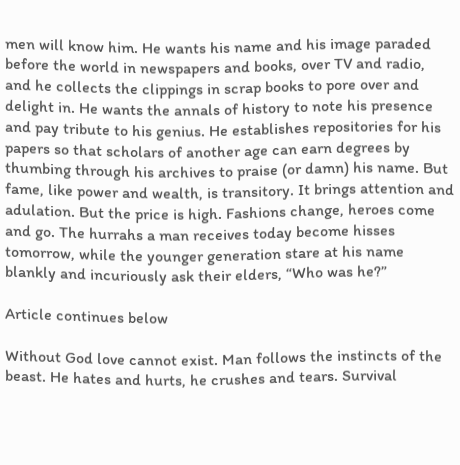men will know him. He wants his name and his image paraded before the world in newspapers and books, over TV and radio, and he collects the clippings in scrap books to pore over and delight in. He wants the annals of history to note his presence and pay tribute to his genius. He establishes repositories for his papers so that scholars of another age can earn degrees by thumbing through his archives to praise (or damn) his name. But fame, like power and wealth, is transitory. It brings attention and adulation. But the price is high. Fashions change, heroes come and go. The hurrahs a man receives today become hisses tomorrow, while the younger generation stare at his name blankly and incuriously ask their elders, “Who was he?”

Article continues below

Without God love cannot exist. Man follows the instincts of the beast. He hates and hurts, he crushes and tears. Survival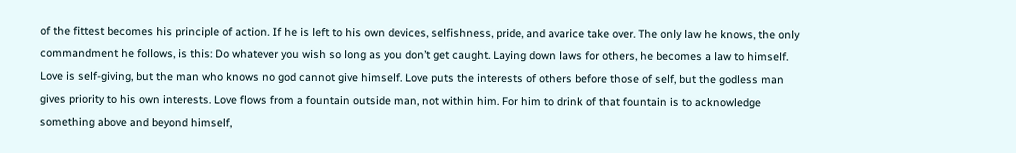of the fittest becomes his principle of action. If he is left to his own devices, selfishness, pride, and avarice take over. The only law he knows, the only commandment he follows, is this: Do whatever you wish so long as you don’t get caught. Laying down laws for others, he becomes a law to himself. Love is self-giving, but the man who knows no god cannot give himself. Love puts the interests of others before those of self, but the godless man gives priority to his own interests. Love flows from a fountain outside man, not within him. For him to drink of that fountain is to acknowledge something above and beyond himself,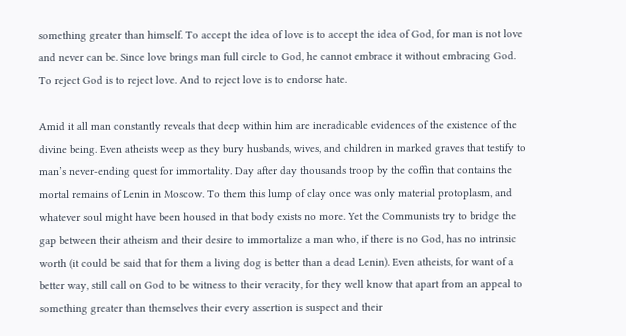something greater than himself. To accept the idea of love is to accept the idea of God, for man is not love and never can be. Since love brings man full circle to God, he cannot embrace it without embracing God. To reject God is to reject love. And to reject love is to endorse hate.

Amid it all man constantly reveals that deep within him are ineradicable evidences of the existence of the divine being. Even atheists weep as they bury husbands, wives, and children in marked graves that testify to man’s never-ending quest for immortality. Day after day thousands troop by the coffin that contains the mortal remains of Lenin in Moscow. To them this lump of clay once was only material protoplasm, and whatever soul might have been housed in that body exists no more. Yet the Communists try to bridge the gap between their atheism and their desire to immortalize a man who, if there is no God, has no intrinsic worth (it could be said that for them a living dog is better than a dead Lenin). Even atheists, for want of a better way, still call on God to be witness to their veracity, for they well know that apart from an appeal to something greater than themselves their every assertion is suspect and their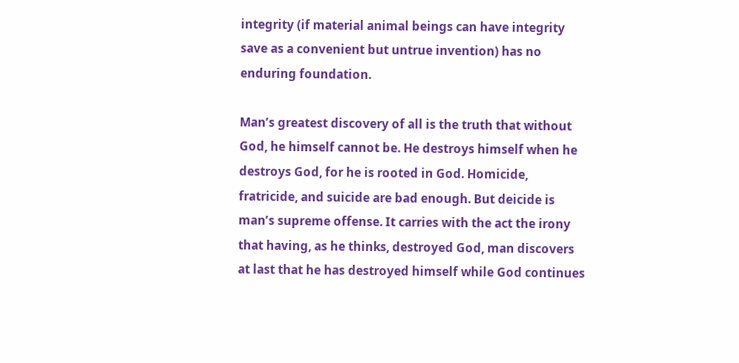integrity (if material animal beings can have integrity save as a convenient but untrue invention) has no enduring foundation.

Man’s greatest discovery of all is the truth that without God, he himself cannot be. He destroys himself when he destroys God, for he is rooted in God. Homicide, fratricide, and suicide are bad enough. But deicide is man’s supreme offense. It carries with the act the irony that having, as he thinks, destroyed God, man discovers at last that he has destroyed himself while God continues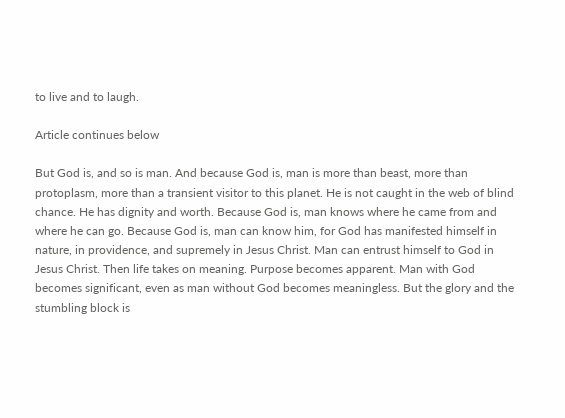to live and to laugh.

Article continues below

But God is, and so is man. And because God is, man is more than beast, more than protoplasm, more than a transient visitor to this planet. He is not caught in the web of blind chance. He has dignity and worth. Because God is, man knows where he came from and where he can go. Because God is, man can know him, for God has manifested himself in nature, in providence, and supremely in Jesus Christ. Man can entrust himself to God in Jesus Christ. Then life takes on meaning. Purpose becomes apparent. Man with God becomes significant, even as man without God becomes meaningless. But the glory and the stumbling block is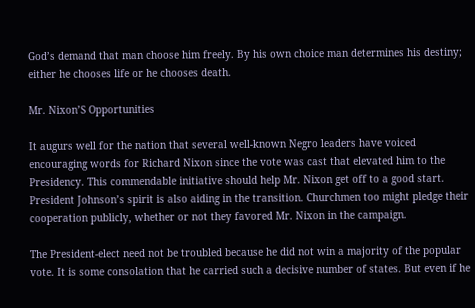God’s demand that man choose him freely. By his own choice man determines his destiny; either he chooses life or he chooses death.

Mr. Nixon’S Opportunities

It augurs well for the nation that several well-known Negro leaders have voiced encouraging words for Richard Nixon since the vote was cast that elevated him to the Presidency. This commendable initiative should help Mr. Nixon get off to a good start. President Johnson’s spirit is also aiding in the transition. Churchmen too might pledge their cooperation publicly, whether or not they favored Mr. Nixon in the campaign.

The President-elect need not be troubled because he did not win a majority of the popular vote. It is some consolation that he carried such a decisive number of states. But even if he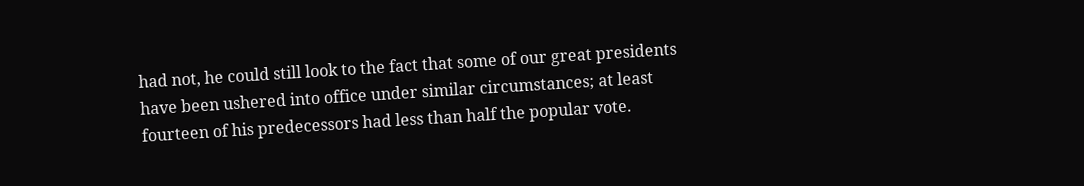had not, he could still look to the fact that some of our great presidents have been ushered into office under similar circumstances; at least fourteen of his predecessors had less than half the popular vote.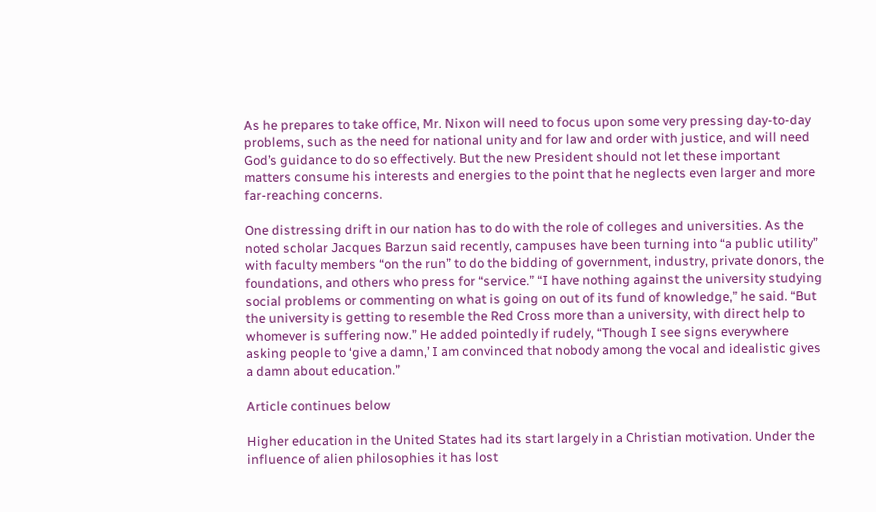As he prepares to take office, Mr. Nixon will need to focus upon some very pressing day-to-day problems, such as the need for national unity and for law and order with justice, and will need God’s guidance to do so effectively. But the new President should not let these important matters consume his interests and energies to the point that he neglects even larger and more far-reaching concerns.

One distressing drift in our nation has to do with the role of colleges and universities. As the noted scholar Jacques Barzun said recently, campuses have been turning into “a public utility” with faculty members “on the run” to do the bidding of government, industry, private donors, the foundations, and others who press for “service.” “I have nothing against the university studying social problems or commenting on what is going on out of its fund of knowledge,” he said. “But the university is getting to resemble the Red Cross more than a university, with direct help to whomever is suffering now.” He added pointedly if rudely, “Though I see signs everywhere asking people to ‘give a damn,’ I am convinced that nobody among the vocal and idealistic gives a damn about education.”

Article continues below

Higher education in the United States had its start largely in a Christian motivation. Under the influence of alien philosophies it has lost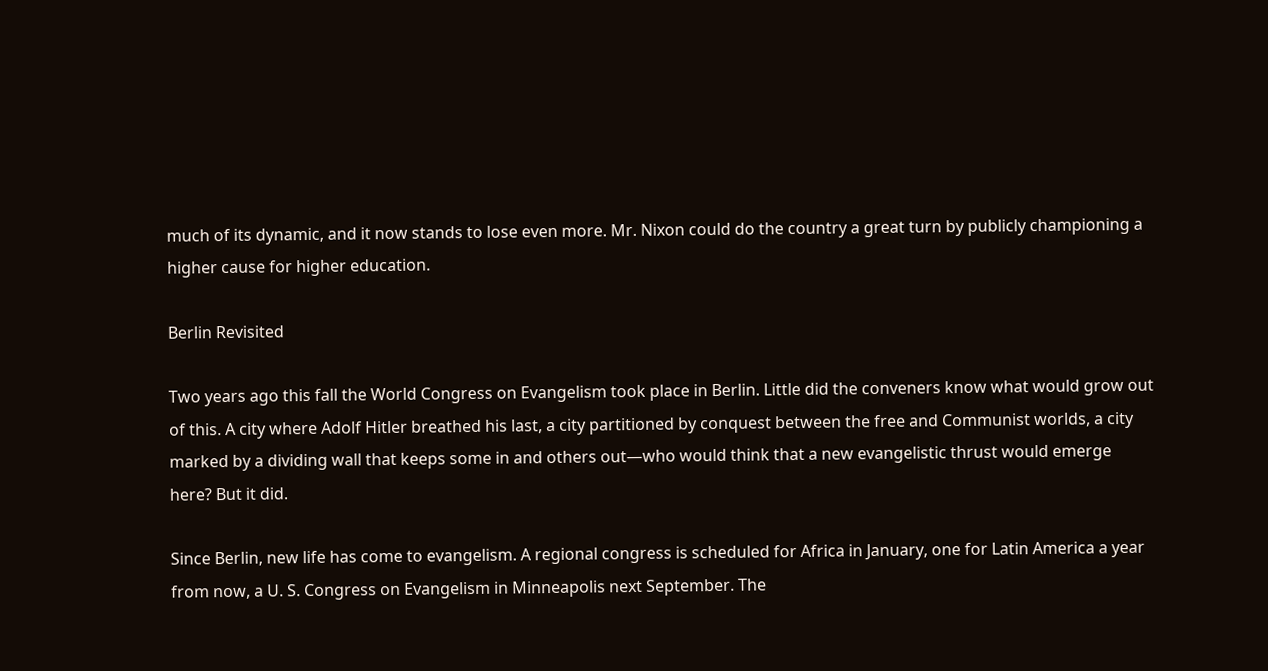much of its dynamic, and it now stands to lose even more. Mr. Nixon could do the country a great turn by publicly championing a higher cause for higher education.

Berlin Revisited

Two years ago this fall the World Congress on Evangelism took place in Berlin. Little did the conveners know what would grow out of this. A city where Adolf Hitler breathed his last, a city partitioned by conquest between the free and Communist worlds, a city marked by a dividing wall that keeps some in and others out—who would think that a new evangelistic thrust would emerge here? But it did.

Since Berlin, new life has come to evangelism. A regional congress is scheduled for Africa in January, one for Latin America a year from now, a U. S. Congress on Evangelism in Minneapolis next September. The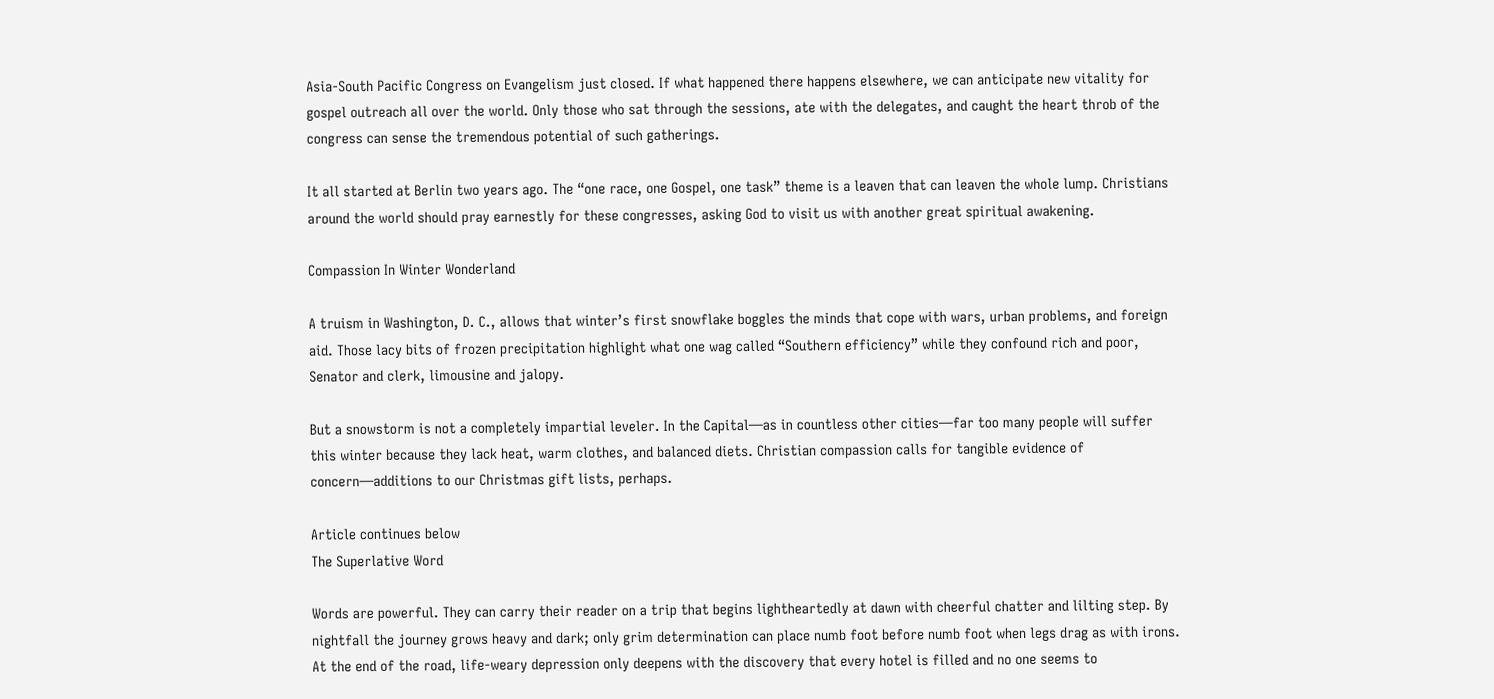Asia-South Pacific Congress on Evangelism just closed. If what happened there happens elsewhere, we can anticipate new vitality for gospel outreach all over the world. Only those who sat through the sessions, ate with the delegates, and caught the heart throb of the congress can sense the tremendous potential of such gatherings.

It all started at Berlin two years ago. The “one race, one Gospel, one task” theme is a leaven that can leaven the whole lump. Christians around the world should pray earnestly for these congresses, asking God to visit us with another great spiritual awakening.

Compassion In Winter Wonderland

A truism in Washington, D. C., allows that winter’s first snowflake boggles the minds that cope with wars, urban problems, and foreign aid. Those lacy bits of frozen precipitation highlight what one wag called “Southern efficiency” while they confound rich and poor, Senator and clerk, limousine and jalopy.

But a snowstorm is not a completely impartial leveler. In the Capital—as in countless other cities—far too many people will suffer this winter because they lack heat, warm clothes, and balanced diets. Christian compassion calls for tangible evidence of concern—additions to our Christmas gift lists, perhaps.

Article continues below
The Superlative Word

Words are powerful. They can carry their reader on a trip that begins lightheartedly at dawn with cheerful chatter and lilting step. By nightfall the journey grows heavy and dark; only grim determination can place numb foot before numb foot when legs drag as with irons. At the end of the road, life-weary depression only deepens with the discovery that every hotel is filled and no one seems to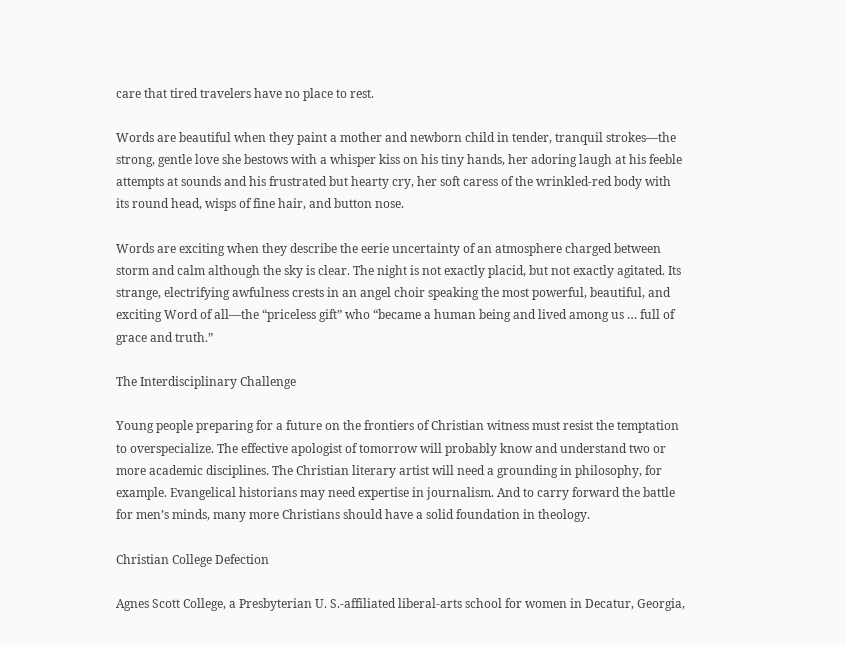care that tired travelers have no place to rest.

Words are beautiful when they paint a mother and newborn child in tender, tranquil strokes—the strong, gentle love she bestows with a whisper kiss on his tiny hands, her adoring laugh at his feeble attempts at sounds and his frustrated but hearty cry, her soft caress of the wrinkled-red body with its round head, wisps of fine hair, and button nose.

Words are exciting when they describe the eerie uncertainty of an atmosphere charged between storm and calm although the sky is clear. The night is not exactly placid, but not exactly agitated. Its strange, electrifying awfulness crests in an angel choir speaking the most powerful, beautiful, and exciting Word of all—the “priceless gift” who “became a human being and lived among us … full of grace and truth.”

The Interdisciplinary Challenge

Young people preparing for a future on the frontiers of Christian witness must resist the temptation to overspecialize. The effective apologist of tomorrow will probably know and understand two or more academic disciplines. The Christian literary artist will need a grounding in philosophy, for example. Evangelical historians may need expertise in journalism. And to carry forward the battle for men’s minds, many more Christians should have a solid foundation in theology.

Christian College Defection

Agnes Scott College, a Presbyterian U. S.-affiliated liberal-arts school for women in Decatur, Georgia,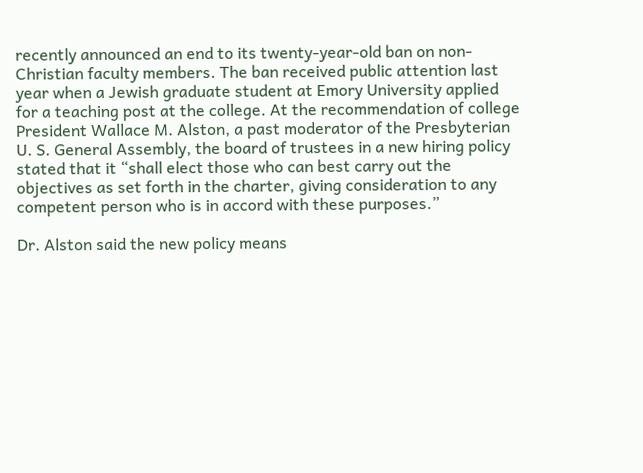recently announced an end to its twenty-year-old ban on non-Christian faculty members. The ban received public attention last year when a Jewish graduate student at Emory University applied for a teaching post at the college. At the recommendation of college President Wallace M. Alston, a past moderator of the Presbyterian U. S. General Assembly, the board of trustees in a new hiring policy stated that it “shall elect those who can best carry out the objectives as set forth in the charter, giving consideration to any competent person who is in accord with these purposes.”

Dr. Alston said the new policy means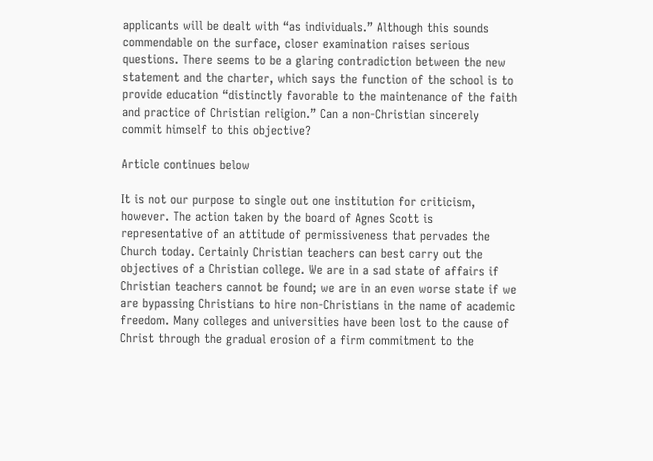applicants will be dealt with “as individuals.” Although this sounds commendable on the surface, closer examination raises serious questions. There seems to be a glaring contradiction between the new statement and the charter, which says the function of the school is to provide education “distinctly favorable to the maintenance of the faith and practice of Christian religion.” Can a non-Christian sincerely commit himself to this objective?

Article continues below

It is not our purpose to single out one institution for criticism, however. The action taken by the board of Agnes Scott is representative of an attitude of permissiveness that pervades the Church today. Certainly Christian teachers can best carry out the objectives of a Christian college. We are in a sad state of affairs if Christian teachers cannot be found; we are in an even worse state if we are bypassing Christians to hire non-Christians in the name of academic freedom. Many colleges and universities have been lost to the cause of Christ through the gradual erosion of a firm commitment to the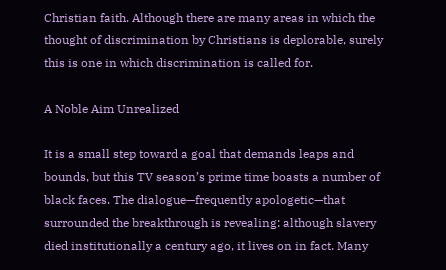Christian faith. Although there are many areas in which the thought of discrimination by Christians is deplorable, surely this is one in which discrimination is called for.

A Noble Aim Unrealized

It is a small step toward a goal that demands leaps and bounds, but this TV season’s prime time boasts a number of black faces. The dialogue—frequently apologetic—that surrounded the breakthrough is revealing: although slavery died institutionally a century ago, it lives on in fact. Many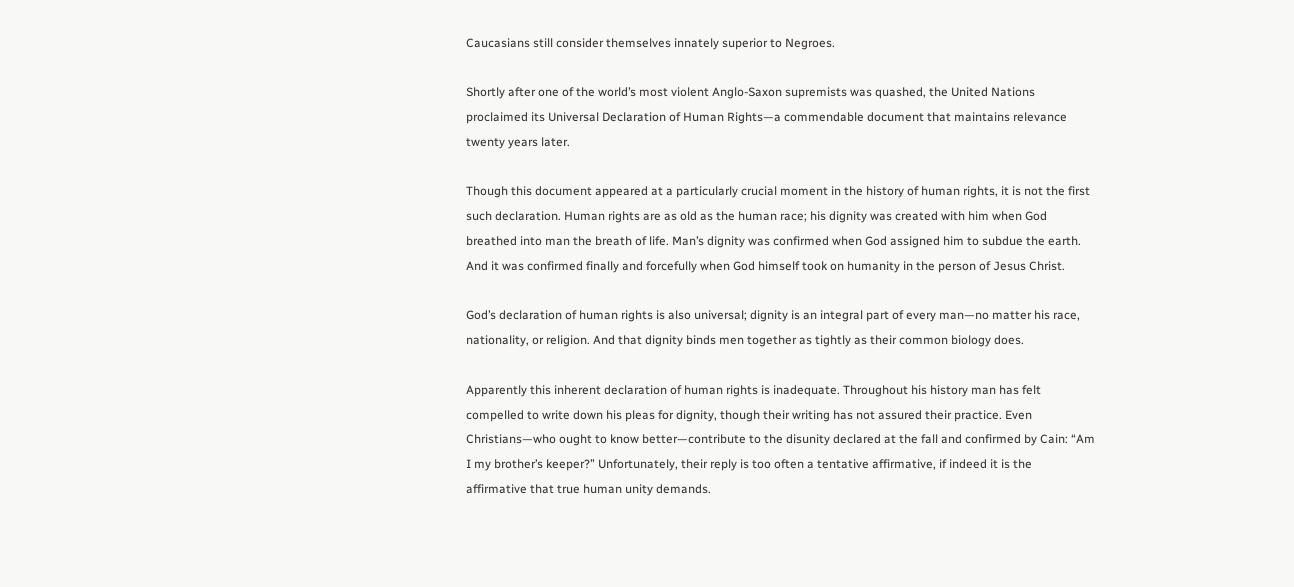Caucasians still consider themselves innately superior to Negroes.

Shortly after one of the world’s most violent Anglo-Saxon supremists was quashed, the United Nations proclaimed its Universal Declaration of Human Rights—a commendable document that maintains relevance twenty years later.

Though this document appeared at a particularly crucial moment in the history of human rights, it is not the first such declaration. Human rights are as old as the human race; his dignity was created with him when God breathed into man the breath of life. Man’s dignity was confirmed when God assigned him to subdue the earth. And it was confirmed finally and forcefully when God himself took on humanity in the person of Jesus Christ.

God’s declaration of human rights is also universal; dignity is an integral part of every man—no matter his race, nationality, or religion. And that dignity binds men together as tightly as their common biology does.

Apparently this inherent declaration of human rights is inadequate. Throughout his history man has felt compelled to write down his pleas for dignity, though their writing has not assured their practice. Even Christians—who ought to know better—contribute to the disunity declared at the fall and confirmed by Cain: “Am I my brother’s keeper?” Unfortunately, their reply is too often a tentative affirmative, if indeed it is the affirmative that true human unity demands.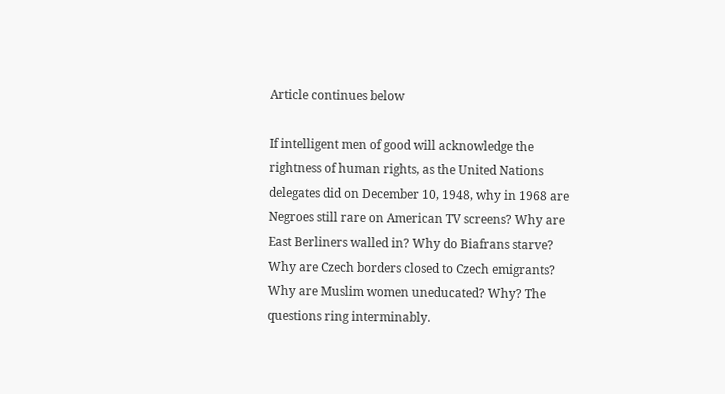Article continues below

If intelligent men of good will acknowledge the rightness of human rights, as the United Nations delegates did on December 10, 1948, why in 1968 are Negroes still rare on American TV screens? Why are East Berliners walled in? Why do Biafrans starve? Why are Czech borders closed to Czech emigrants? Why are Muslim women uneducated? Why? The questions ring interminably.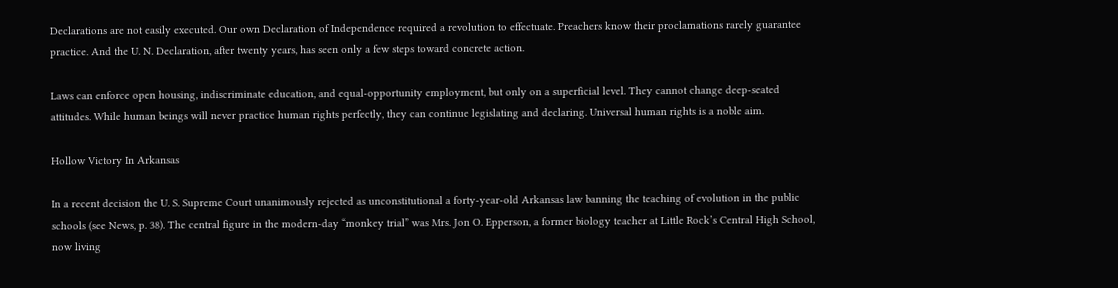Declarations are not easily executed. Our own Declaration of Independence required a revolution to effectuate. Preachers know their proclamations rarely guarantee practice. And the U. N. Declaration, after twenty years, has seen only a few steps toward concrete action.

Laws can enforce open housing, indiscriminate education, and equal-opportunity employment, but only on a superficial level. They cannot change deep-seated attitudes. While human beings will never practice human rights perfectly, they can continue legislating and declaring. Universal human rights is a noble aim.

Hollow Victory In Arkansas

In a recent decision the U. S. Supreme Court unanimously rejected as unconstitutional a forty-year-old Arkansas law banning the teaching of evolution in the public schools (see News, p. 38). The central figure in the modern-day “monkey trial” was Mrs. Jon O. Epperson, a former biology teacher at Little Rock’s Central High School, now living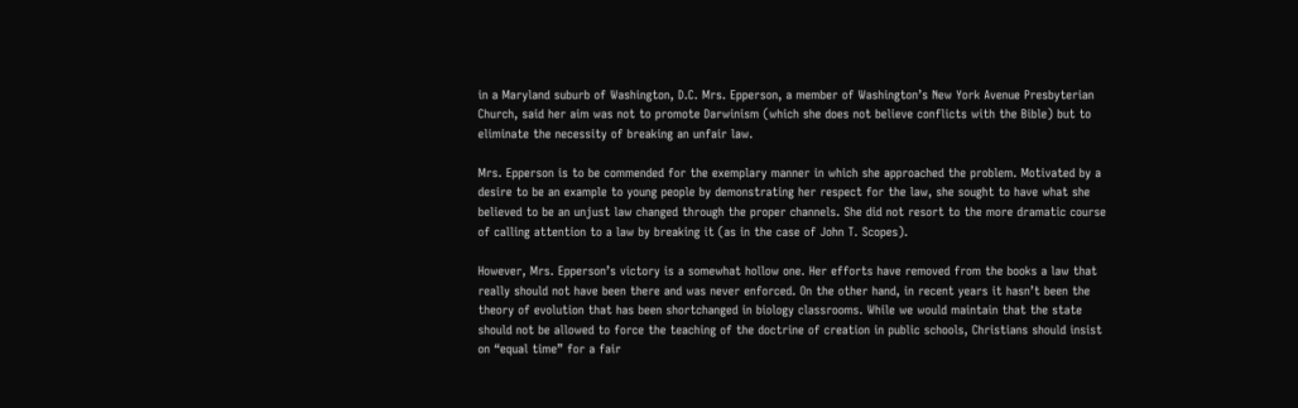in a Maryland suburb of Washington, D.C. Mrs. Epperson, a member of Washington’s New York Avenue Presbyterian Church, said her aim was not to promote Darwinism (which she does not believe conflicts with the Bible) but to eliminate the necessity of breaking an unfair law.

Mrs. Epperson is to be commended for the exemplary manner in which she approached the problem. Motivated by a desire to be an example to young people by demonstrating her respect for the law, she sought to have what she believed to be an unjust law changed through the proper channels. She did not resort to the more dramatic course of calling attention to a law by breaking it (as in the case of John T. Scopes).

However, Mrs. Epperson’s victory is a somewhat hollow one. Her efforts have removed from the books a law that really should not have been there and was never enforced. On the other hand, in recent years it hasn’t been the theory of evolution that has been shortchanged in biology classrooms. While we would maintain that the state should not be allowed to force the teaching of the doctrine of creation in public schools, Christians should insist on “equal time” for a fair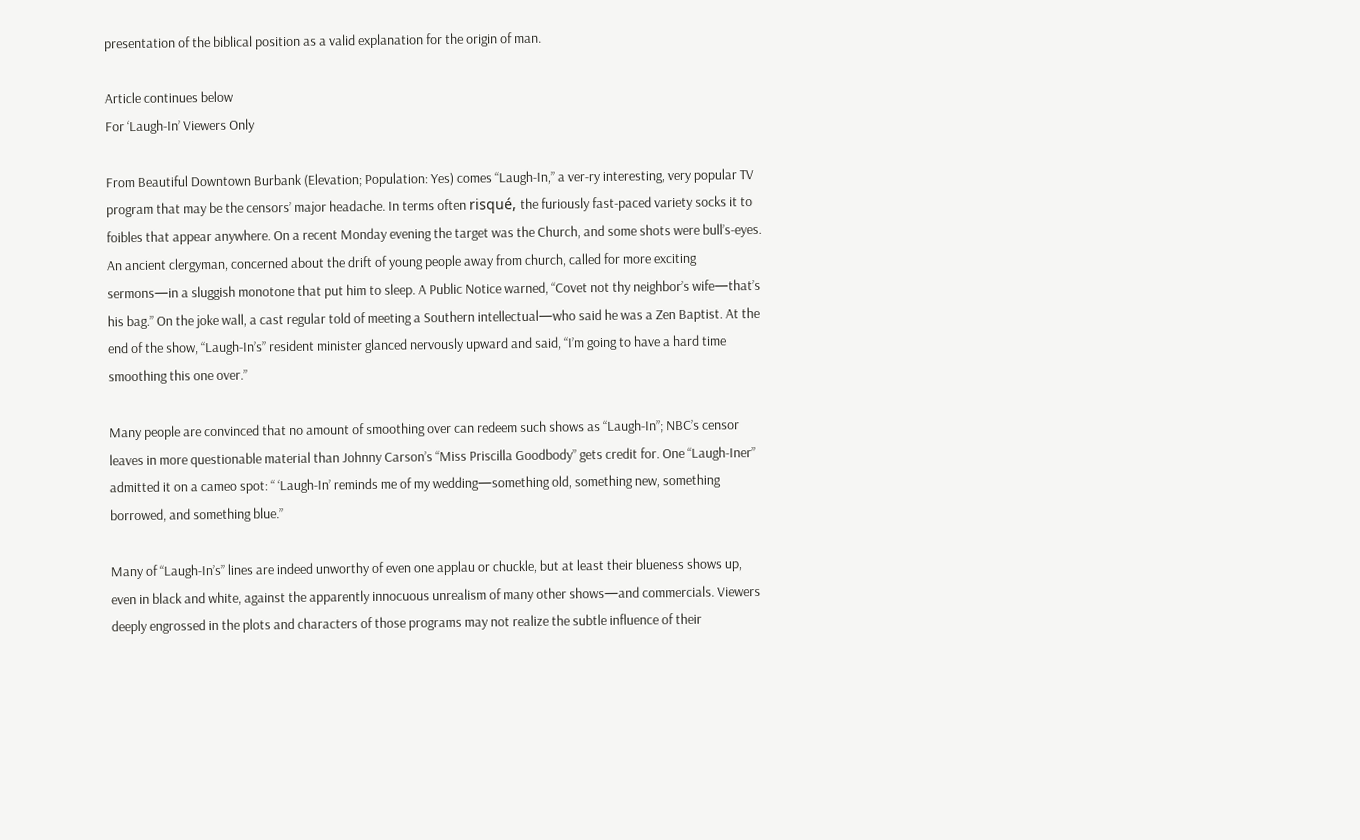presentation of the biblical position as a valid explanation for the origin of man.

Article continues below
For ‘Laugh-In’ Viewers Only

From Beautiful Downtown Burbank (Elevation; Population: Yes) comes “Laugh-In,” a ver-ry interesting, very popular TV program that may be the censors’ major headache. In terms often risqué, the furiously fast-paced variety socks it to foibles that appear anywhere. On a recent Monday evening the target was the Church, and some shots were bull’s-eyes. An ancient clergyman, concerned about the drift of young people away from church, called for more exciting sermons—in a sluggish monotone that put him to sleep. A Public Notice warned, “Covet not thy neighbor’s wife—that’s his bag.” On the joke wall, a cast regular told of meeting a Southern intellectual—who said he was a Zen Baptist. At the end of the show, “Laugh-In’s” resident minister glanced nervously upward and said, “I’m going to have a hard time smoothing this one over.”

Many people are convinced that no amount of smoothing over can redeem such shows as “Laugh-In”; NBC’s censor leaves in more questionable material than Johnny Carson’s “Miss Priscilla Goodbody” gets credit for. One “Laugh-Iner” admitted it on a cameo spot: “ ‘Laugh-In’ reminds me of my wedding—something old, something new, something borrowed, and something blue.”

Many of “Laugh-In’s” lines are indeed unworthy of even one applau or chuckle, but at least their blueness shows up, even in black and white, against the apparently innocuous unrealism of many other shows—and commercials. Viewers deeply engrossed in the plots and characters of those programs may not realize the subtle influence of their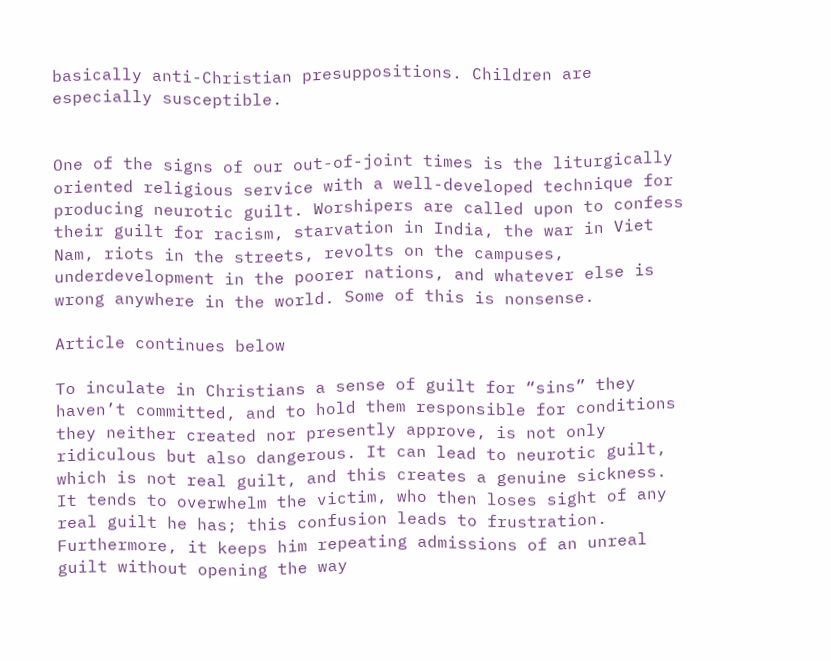basically anti-Christian presuppositions. Children are especially susceptible.


One of the signs of our out-of-joint times is the liturgically oriented religious service with a well-developed technique for producing neurotic guilt. Worshipers are called upon to confess their guilt for racism, starvation in India, the war in Viet Nam, riots in the streets, revolts on the campuses, underdevelopment in the poorer nations, and whatever else is wrong anywhere in the world. Some of this is nonsense.

Article continues below

To inculate in Christians a sense of guilt for “sins” they haven’t committed, and to hold them responsible for conditions they neither created nor presently approve, is not only ridiculous but also dangerous. It can lead to neurotic guilt, which is not real guilt, and this creates a genuine sickness. It tends to overwhelm the victim, who then loses sight of any real guilt he has; this confusion leads to frustration. Furthermore, it keeps him repeating admissions of an unreal guilt without opening the way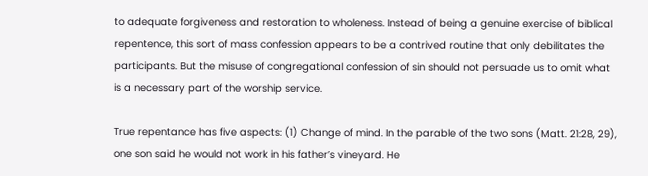to adequate forgiveness and restoration to wholeness. Instead of being a genuine exercise of biblical repentence, this sort of mass confession appears to be a contrived routine that only debilitates the participants. But the misuse of congregational confession of sin should not persuade us to omit what is a necessary part of the worship service.

True repentance has five aspects: (1) Change of mind. In the parable of the two sons (Matt. 21:28, 29), one son said he would not work in his father’s vineyard. He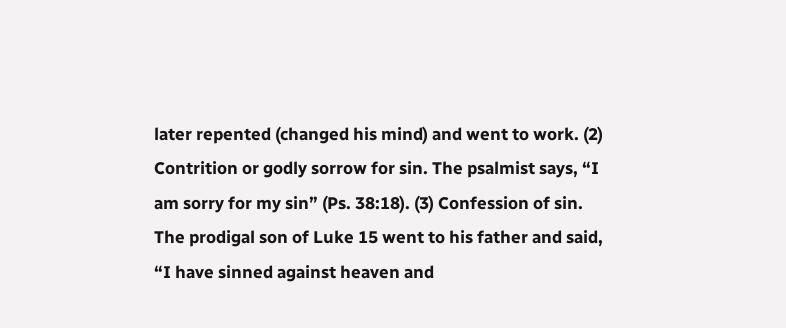later repented (changed his mind) and went to work. (2) Contrition or godly sorrow for sin. The psalmist says, “I am sorry for my sin” (Ps. 38:18). (3) Confession of sin. The prodigal son of Luke 15 went to his father and said, “I have sinned against heaven and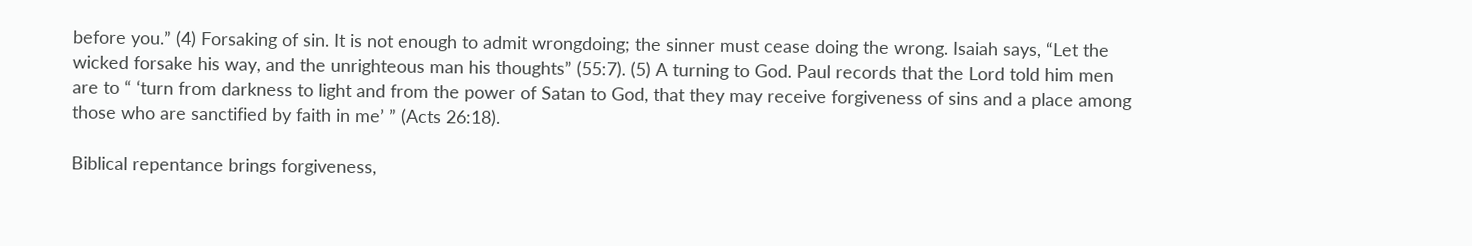before you.” (4) Forsaking of sin. It is not enough to admit wrongdoing; the sinner must cease doing the wrong. Isaiah says, “Let the wicked forsake his way, and the unrighteous man his thoughts” (55:7). (5) A turning to God. Paul records that the Lord told him men are to “ ‘turn from darkness to light and from the power of Satan to God, that they may receive forgiveness of sins and a place among those who are sanctified by faith in me’ ” (Acts 26:18).

Biblical repentance brings forgiveness,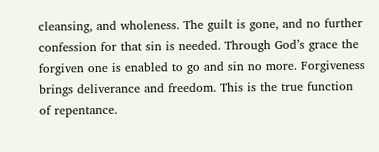cleansing, and wholeness. The guilt is gone, and no further confession for that sin is needed. Through God’s grace the forgiven one is enabled to go and sin no more. Forgiveness brings deliverance and freedom. This is the true function of repentance.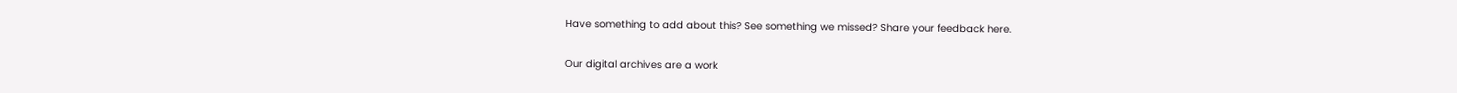Have something to add about this? See something we missed? Share your feedback here.

Our digital archives are a work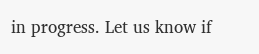in progress. Let us know if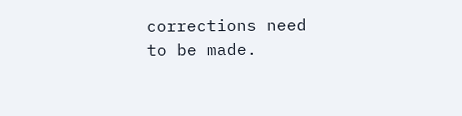corrections need to be made.